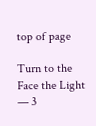top of page

Turn to the Face the Light — 3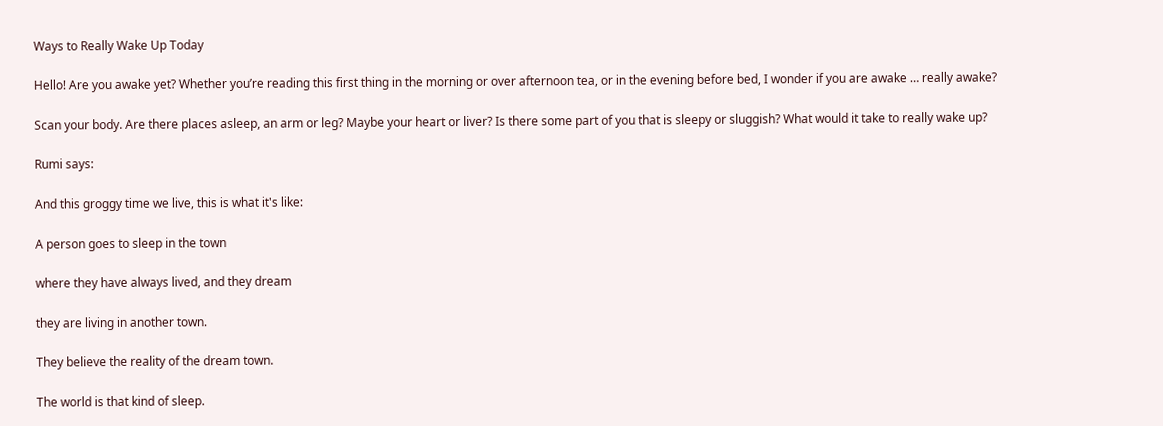Ways to Really Wake Up Today

Hello! Are you awake yet? Whether you’re reading this first thing in the morning or over afternoon tea, or in the evening before bed, I wonder if you are awake … really awake?

Scan your body. Are there places asleep, an arm or leg? Maybe your heart or liver? Is there some part of you that is sleepy or sluggish? What would it take to really wake up?

Rumi says:

And this groggy time we live, this is what it's like:

A person goes to sleep in the town

where they have always lived, and they dream

they are living in another town.

They believe the reality of the dream town.

The world is that kind of sleep.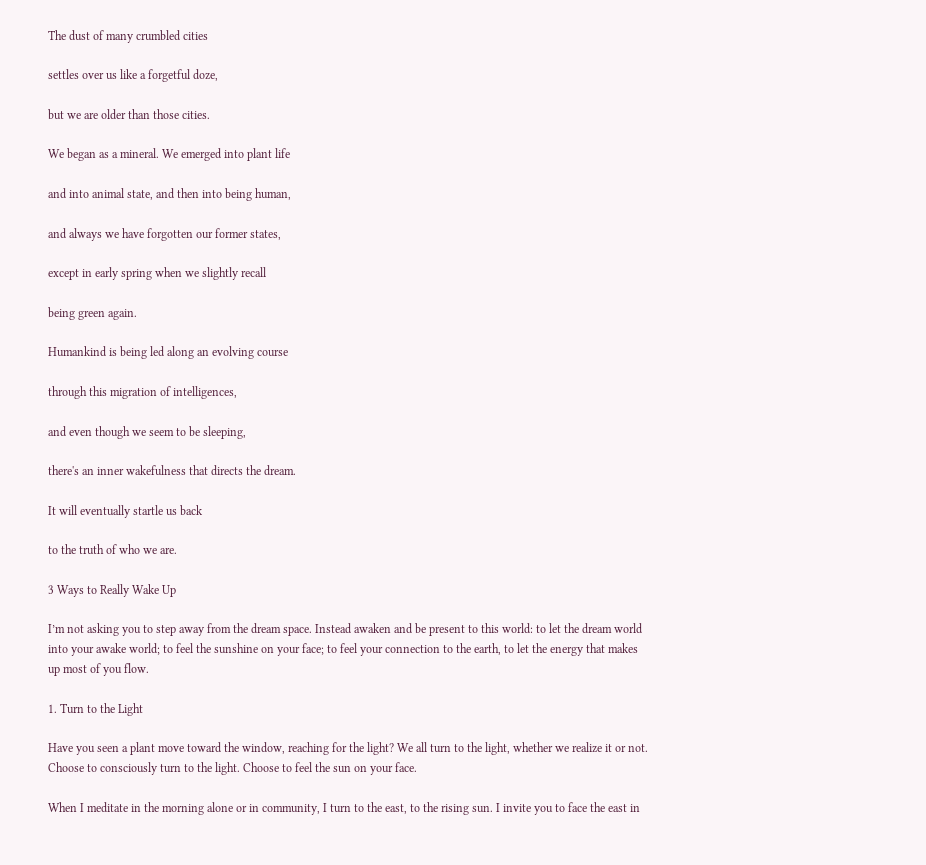The dust of many crumbled cities

settles over us like a forgetful doze,

but we are older than those cities.

We began as a mineral. We emerged into plant life

and into animal state, and then into being human,

and always we have forgotten our former states,

except in early spring when we slightly recall

being green again.

Humankind is being led along an evolving course

through this migration of intelligences,

and even though we seem to be sleeping,

there's an inner wakefulness that directs the dream.

It will eventually startle us back

to the truth of who we are.

3 Ways to Really Wake Up

I’m not asking you to step away from the dream space. Instead awaken and be present to this world: to let the dream world into your awake world; to feel the sunshine on your face; to feel your connection to the earth, to let the energy that makes up most of you flow.

1. Turn to the Light

Have you seen a plant move toward the window, reaching for the light? We all turn to the light, whether we realize it or not. Choose to consciously turn to the light. Choose to feel the sun on your face.

When I meditate in the morning alone or in community, I turn to the east, to the rising sun. I invite you to face the east in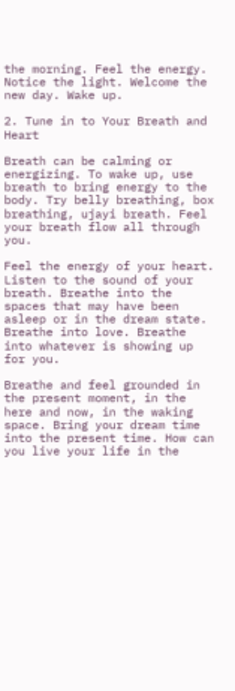the morning. Feel the energy. Notice the light. Welcome the new day. Wake up.

2. Tune in to Your Breath and Heart

Breath can be calming or energizing. To wake up, use breath to bring energy to the body. Try belly breathing, box breathing, ujayi breath. Feel your breath flow all through you.

Feel the energy of your heart. Listen to the sound of your breath. Breathe into the spaces that may have been asleep or in the dream state. Breathe into love. Breathe into whatever is showing up for you.

Breathe and feel grounded in the present moment, in the here and now, in the waking space. Bring your dream time into the present time. How can you live your life in the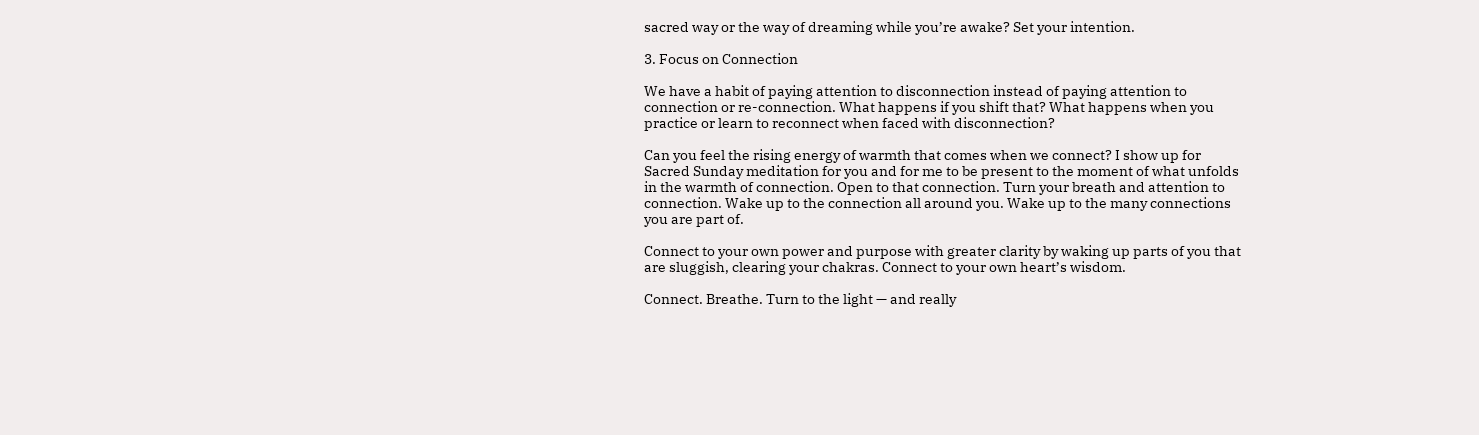sacred way or the way of dreaming while you’re awake? Set your intention.

3. Focus on Connection

We have a habit of paying attention to disconnection instead of paying attention to connection or re-connection. What happens if you shift that? What happens when you practice or learn to reconnect when faced with disconnection?

Can you feel the rising energy of warmth that comes when we connect? I show up for Sacred Sunday meditation for you and for me to be present to the moment of what unfolds in the warmth of connection. Open to that connection. Turn your breath and attention to connection. Wake up to the connection all around you. Wake up to the many connections you are part of.

Connect to your own power and purpose with greater clarity by waking up parts of you that are sluggish, clearing your chakras. Connect to your own heart’s wisdom.

Connect. Breathe. Turn to the light — and really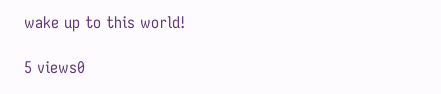wake up to this world!

5 views0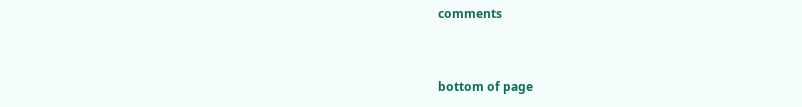comments


bottom of page